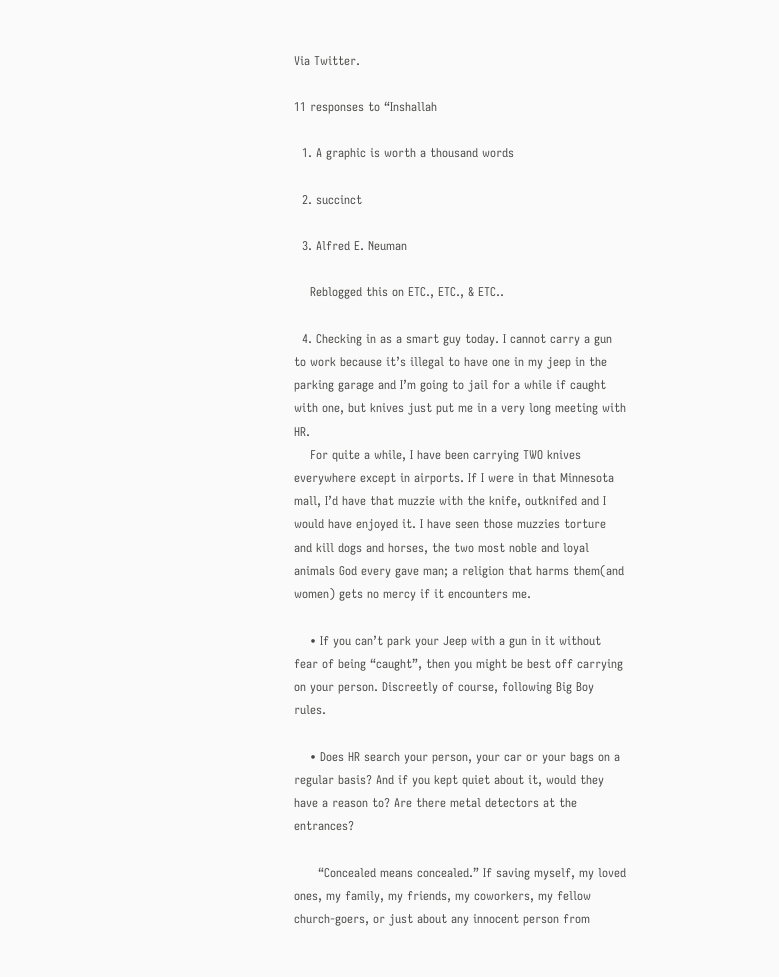Via Twitter.

11 responses to “Inshallah

  1. A graphic is worth a thousand words

  2. succinct

  3. Alfred E. Neuman

    Reblogged this on ETC., ETC., & ETC..

  4. Checking in as a smart guy today. I cannot carry a gun to work because it’s illegal to have one in my jeep in the parking garage and I’m going to jail for a while if caught with one, but knives just put me in a very long meeting with HR.
    For quite a while, I have been carrying TWO knives everywhere except in airports. If I were in that Minnesota mall, I’d have that muzzie with the knife, outknifed and I would have enjoyed it. I have seen those muzzies torture and kill dogs and horses, the two most noble and loyal animals God every gave man; a religion that harms them(and women) gets no mercy if it encounters me.

    • If you can’t park your Jeep with a gun in it without fear of being “caught”, then you might be best off carrying on your person. Discreetly of course, following Big Boy rules.

    • Does HR search your person, your car or your bags on a regular basis? And if you kept quiet about it, would they have a reason to? Are there metal detectors at the entrances?

      “Concealed means concealed.” If saving myself, my loved ones, my family, my friends, my coworkers, my fellow church-goers, or just about any innocent person from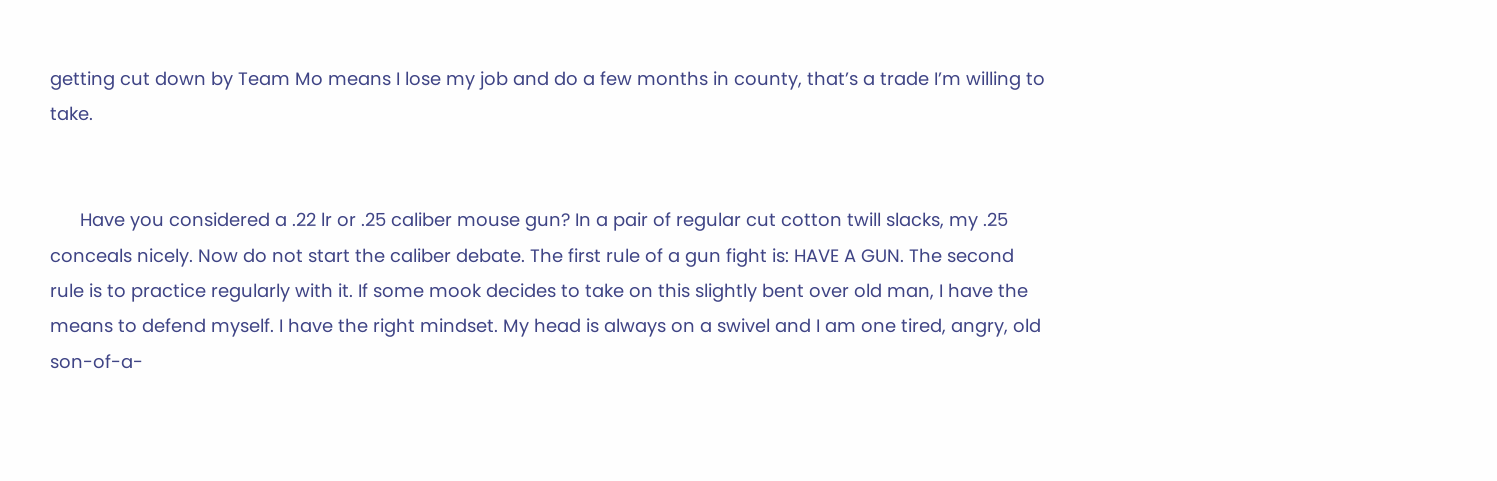getting cut down by Team Mo means I lose my job and do a few months in county, that’s a trade I’m willing to take.


      Have you considered a .22 lr or .25 caliber mouse gun? In a pair of regular cut cotton twill slacks, my .25 conceals nicely. Now do not start the caliber debate. The first rule of a gun fight is: HAVE A GUN. The second rule is to practice regularly with it. If some mook decides to take on this slightly bent over old man, I have the means to defend myself. I have the right mindset. My head is always on a swivel and I am one tired, angry, old son-of-a-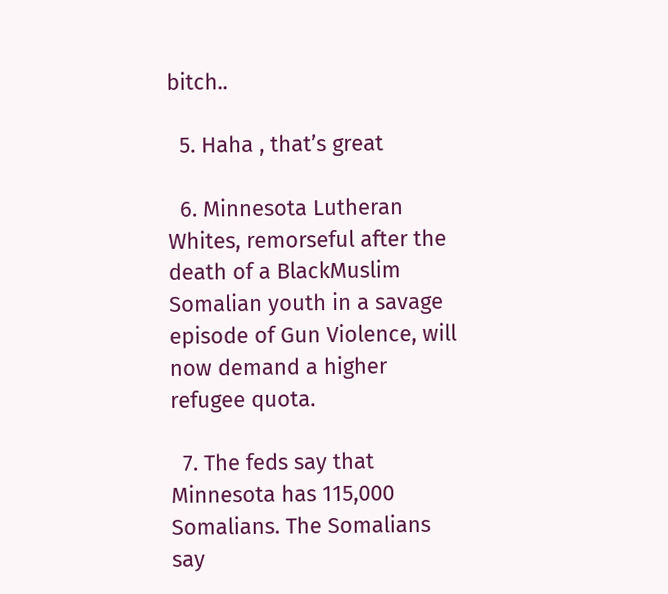bitch..

  5. Haha , that’s great

  6. Minnesota Lutheran Whites, remorseful after the death of a BlackMuslim Somalian youth in a savage episode of Gun Violence, will now demand a higher refugee quota.

  7. The feds say that Minnesota has 115,000 Somalians. The Somalians say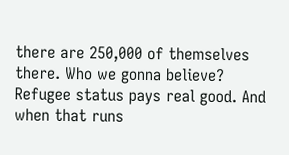there are 250,000 of themselves there. Who we gonna believe? Refugee status pays real good. And when that runs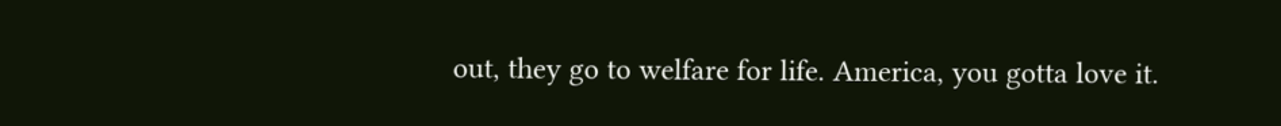out, they go to welfare for life. America, you gotta love it.